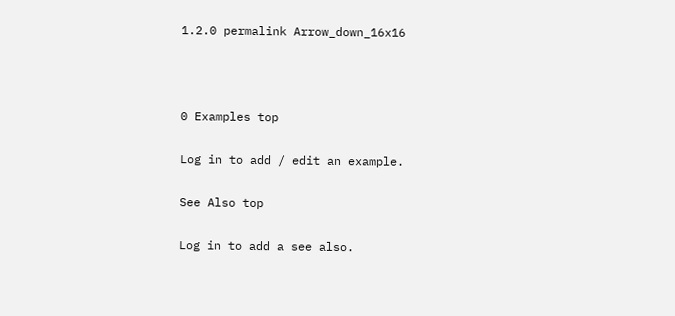1.2.0 permalink Arrow_down_16x16



0 Examples top

Log in to add / edit an example.

See Also top

Log in to add a see also.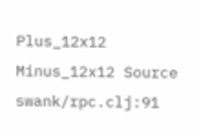Plus_12x12 Minus_12x12 Source swank/rpc.clj:91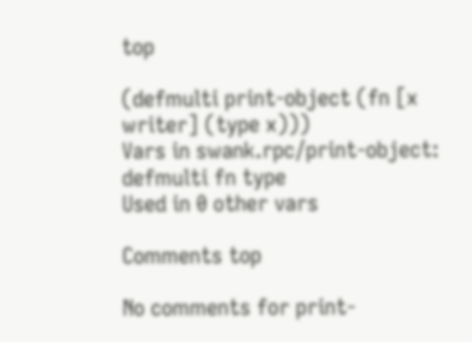top

(defmulti print-object (fn [x writer] (type x)))
Vars in swank.rpc/print-object: defmulti fn type
Used in 0 other vars

Comments top

No comments for print-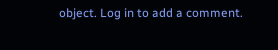object. Log in to add a comment.